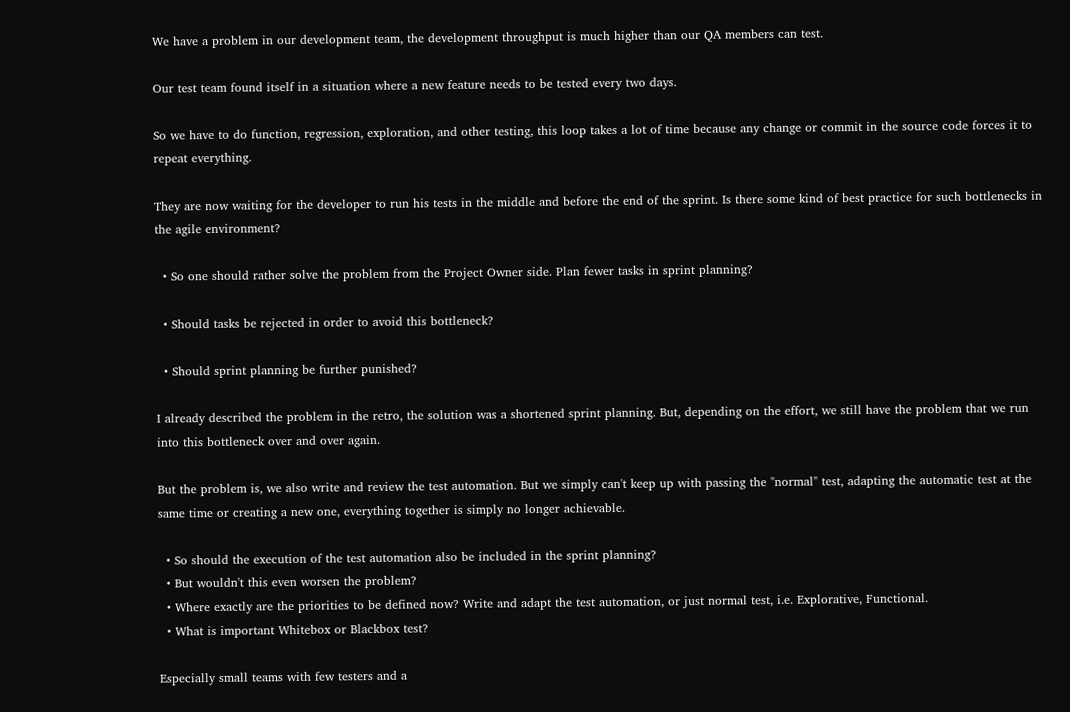We have a problem in our development team, the development throughput is much higher than our QA members can test.

Our test team found itself in a situation where a new feature needs to be tested every two days.

So we have to do function, regression, exploration, and other testing, this loop takes a lot of time because any change or commit in the source code forces it to repeat everything.

They are now waiting for the developer to run his tests in the middle and before the end of the sprint. Is there some kind of best practice for such bottlenecks in the agile environment?

  • So one should rather solve the problem from the Project Owner side. Plan fewer tasks in sprint planning?

  • Should tasks be rejected in order to avoid this bottleneck?

  • Should sprint planning be further punished?

I already described the problem in the retro, the solution was a shortened sprint planning. But, depending on the effort, we still have the problem that we run into this bottleneck over and over again.

But the problem is, we also write and review the test automation. But we simply can't keep up with passing the "normal" test, adapting the automatic test at the same time or creating a new one, everything together is simply no longer achievable.

  • So should the execution of the test automation also be included in the sprint planning?
  • But wouldn't this even worsen the problem?
  • Where exactly are the priorities to be defined now? Write and adapt the test automation, or just normal test, i.e. Explorative, Functional.
  • What is important Whitebox or Blackbox test?

Especially small teams with few testers and a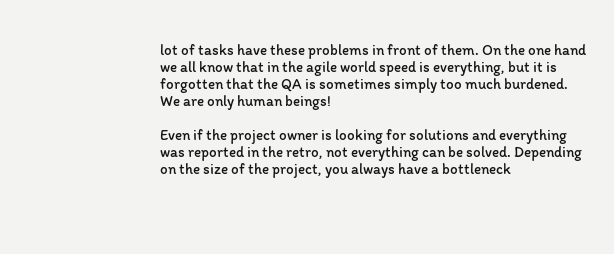lot of tasks have these problems in front of them. On the one hand we all know that in the agile world speed is everything, but it is forgotten that the QA is sometimes simply too much burdened. We are only human beings!

Even if the project owner is looking for solutions and everything was reported in the retro, not everything can be solved. Depending on the size of the project, you always have a bottleneck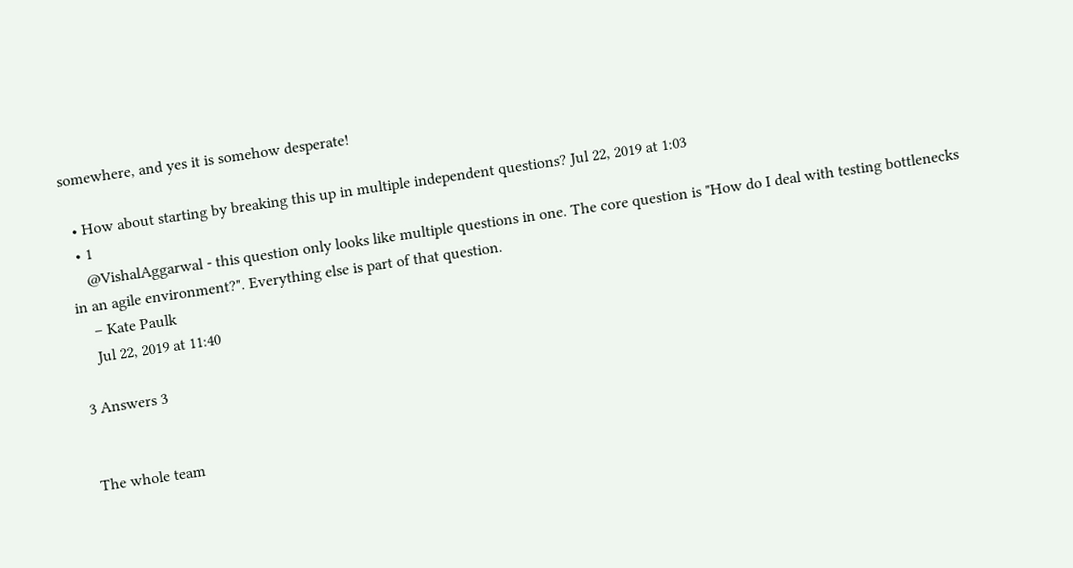somewhere, and yes it is somehow desperate!

  • How about starting by breaking this up in multiple independent questions? Jul 22, 2019 at 1:03
  • 1
    @VishalAggarwal - this question only looks like multiple questions in one. The core question is "How do I deal with testing bottlenecks in an agile environment?". Everything else is part of that question.
    – Kate Paulk
    Jul 22, 2019 at 11:40

3 Answers 3


The whole team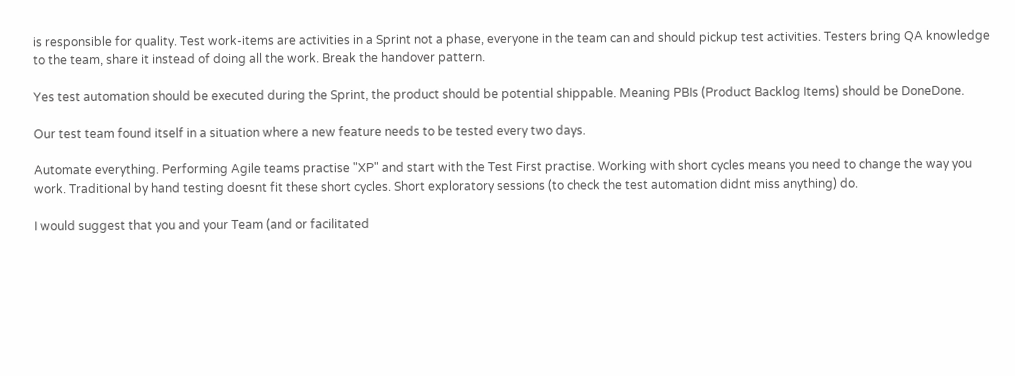is responsible for quality. Test work-items are activities in a Sprint not a phase, everyone in the team can and should pickup test activities. Testers bring QA knowledge to the team, share it instead of doing all the work. Break the handover pattern.

Yes test automation should be executed during the Sprint, the product should be potential shippable. Meaning PBIs (Product Backlog Items) should be DoneDone.

Our test team found itself in a situation where a new feature needs to be tested every two days.

Automate everything. Performing Agile teams practise "XP" and start with the Test First practise. Working with short cycles means you need to change the way you work. Traditional by hand testing doesnt fit these short cycles. Short exploratory sessions (to check the test automation didnt miss anything) do.

I would suggest that you and your Team (and or facilitated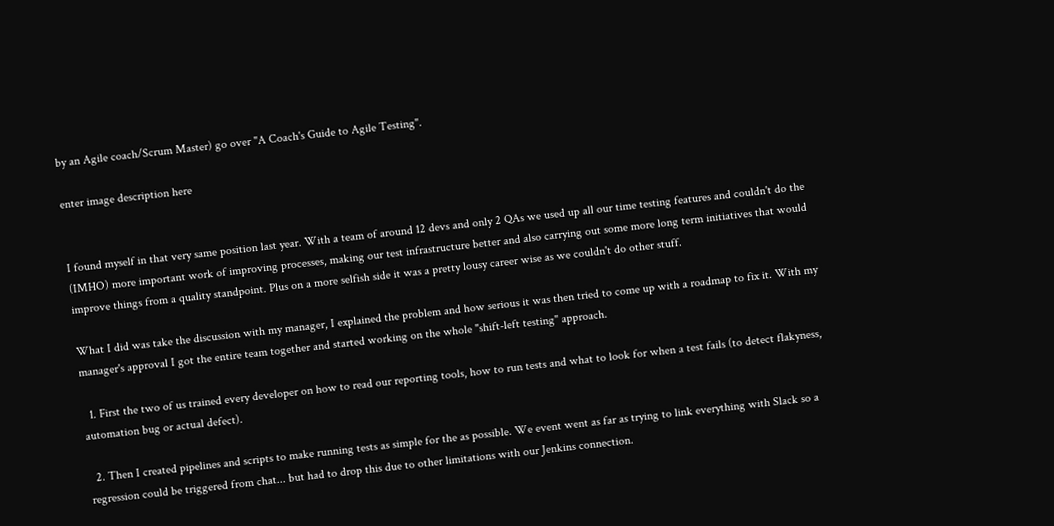by an Agile coach/Scrum Master) go over "A Coach's Guide to Agile Testing".

enter image description here


I found myself in that very same position last year. With a team of around 12 devs and only 2 QAs we used up all our time testing features and couldn't do the (IMHO) more important work of improving processes, making our test infrastructure better and also carrying out some more long term initiatives that would improve things from a quality standpoint. Plus on a more selfish side it was a pretty lousy career wise as we couldn't do other stuff.

What I did was take the discussion with my manager, I explained the problem and how serious it was then tried to come up with a roadmap to fix it. With my manager's approval I got the entire team together and started working on the whole "shift-left testing" approach.

  1. First the two of us trained every developer on how to read our reporting tools, how to run tests and what to look for when a test fails (to detect flakyness, automation bug or actual defect).

  2. Then I created pipelines and scripts to make running tests as simple for the as possible. We event went as far as trying to link everything with Slack so a regression could be triggered from chat... but had to drop this due to other limitations with our Jenkins connection.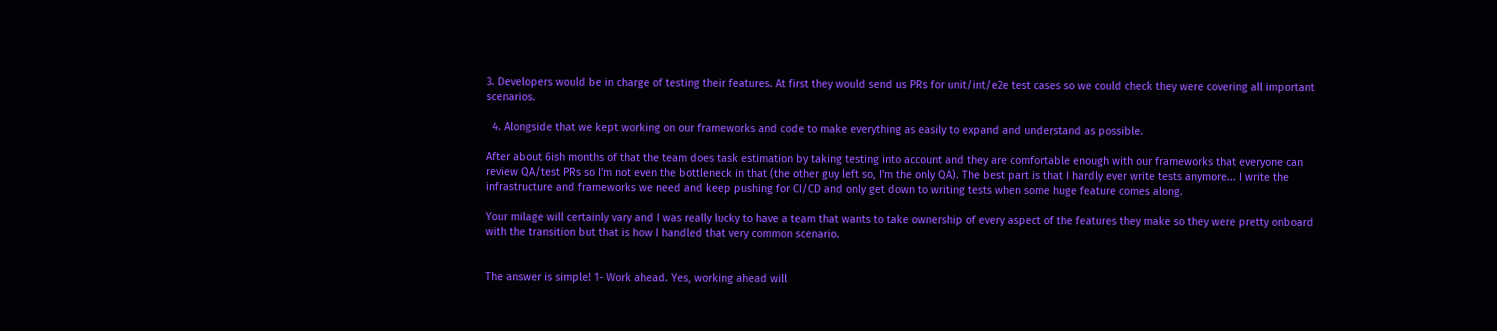3. Developers would be in charge of testing their features. At first they would send us PRs for unit/int/e2e test cases so we could check they were covering all important scenarios.

  4. Alongside that we kept working on our frameworks and code to make everything as easily to expand and understand as possible.

After about 6ish months of that the team does task estimation by taking testing into account and they are comfortable enough with our frameworks that everyone can review QA/test PRs so I'm not even the bottleneck in that (the other guy left so, I'm the only QA). The best part is that I hardly ever write tests anymore... I write the infrastructure and frameworks we need and keep pushing for CI/CD and only get down to writing tests when some huge feature comes along.

Your milage will certainly vary and I was really lucky to have a team that wants to take ownership of every aspect of the features they make so they were pretty onboard with the transition but that is how I handled that very common scenario.


The answer is simple! 1- Work ahead. Yes, working ahead will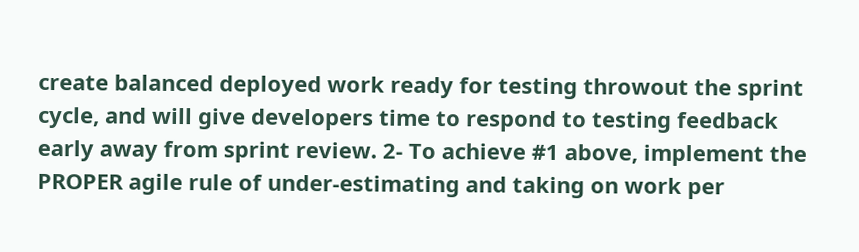create balanced deployed work ready for testing throwout the sprint cycle, and will give developers time to respond to testing feedback early away from sprint review. 2- To achieve #1 above, implement the PROPER agile rule of under-estimating and taking on work per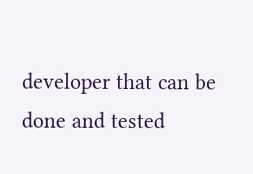developer that can be done and tested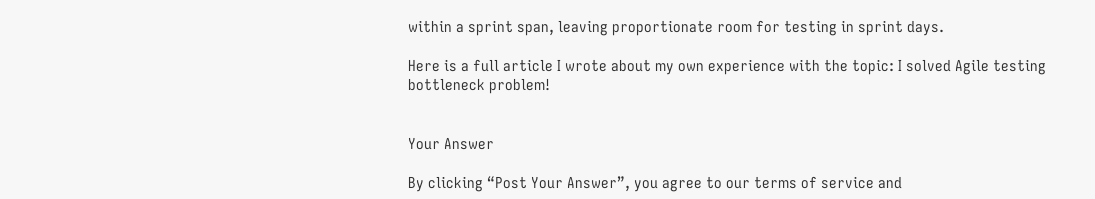within a sprint span, leaving proportionate room for testing in sprint days.

Here is a full article I wrote about my own experience with the topic: I solved Agile testing bottleneck problem!


Your Answer

By clicking “Post Your Answer”, you agree to our terms of service and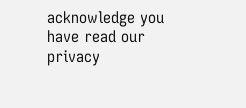acknowledge you have read our privacy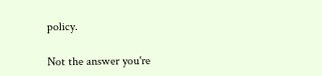policy.

Not the answer you're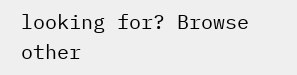looking for? Browse other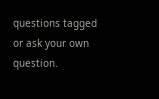questions tagged or ask your own question.